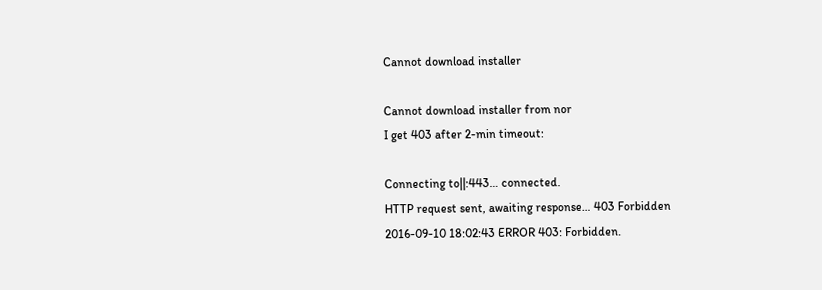Cannot download installer

Cannot download installer from nor
I get 403 after 2-min timeout:

Connecting to||:443… connected.
HTTP request sent, awaiting response… 403 Forbidden
2016-09-10 18:02:43 ERROR 403: Forbidden.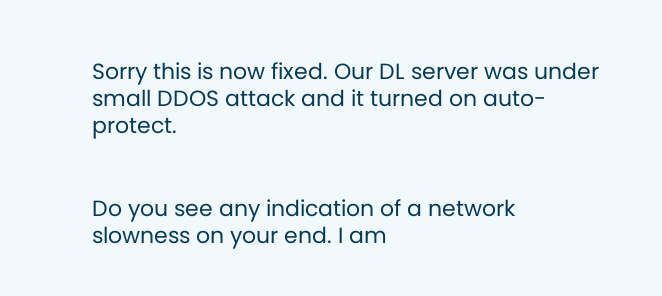Sorry this is now fixed. Our DL server was under small DDOS attack and it turned on auto-protect.


Do you see any indication of a network slowness on your end. I am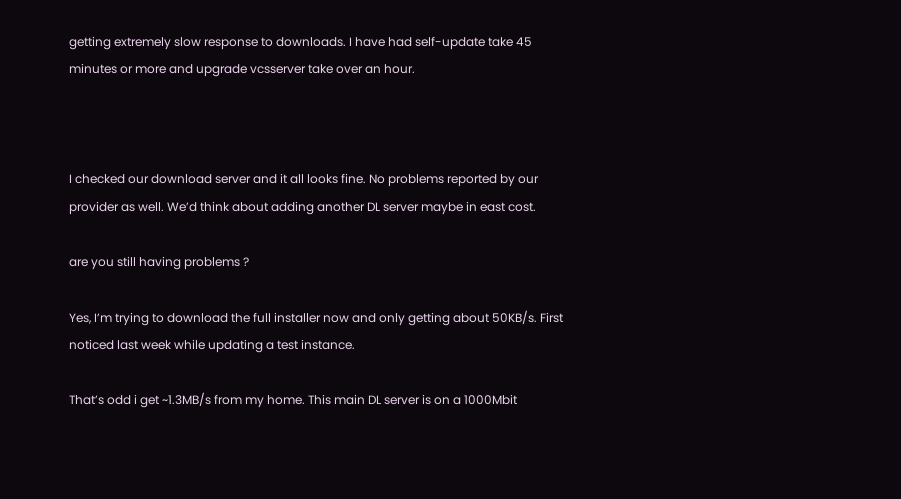getting extremely slow response to downloads. I have had self-update take 45 minutes or more and upgrade vcsserver take over an hour.



I checked our download server and it all looks fine. No problems reported by our provider as well. We’d think about adding another DL server maybe in east cost.

are you still having problems ?

Yes, I’m trying to download the full installer now and only getting about 50KB/s. First noticed last week while updating a test instance.

That’s odd i get ~1.3MB/s from my home. This main DL server is on a 1000Mbit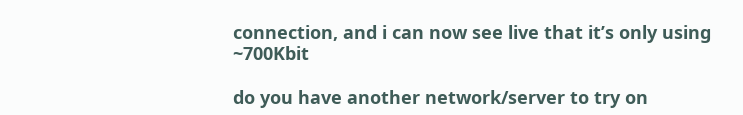connection, and i can now see live that it’s only using ~700Kbit

do you have another network/server to try on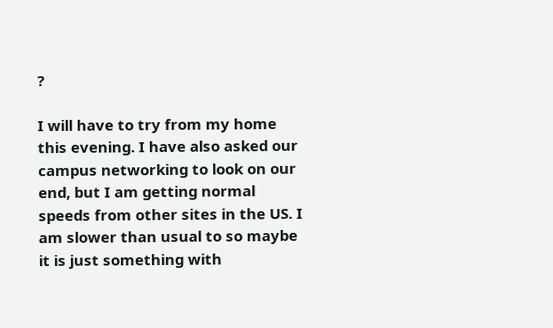?

I will have to try from my home this evening. I have also asked our campus networking to look on our end, but I am getting normal speeds from other sites in the US. I am slower than usual to so maybe it is just something with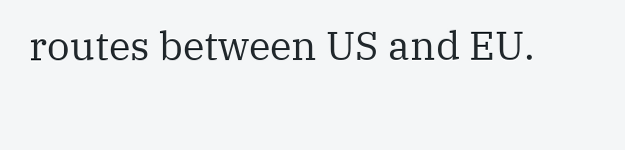routes between US and EU.